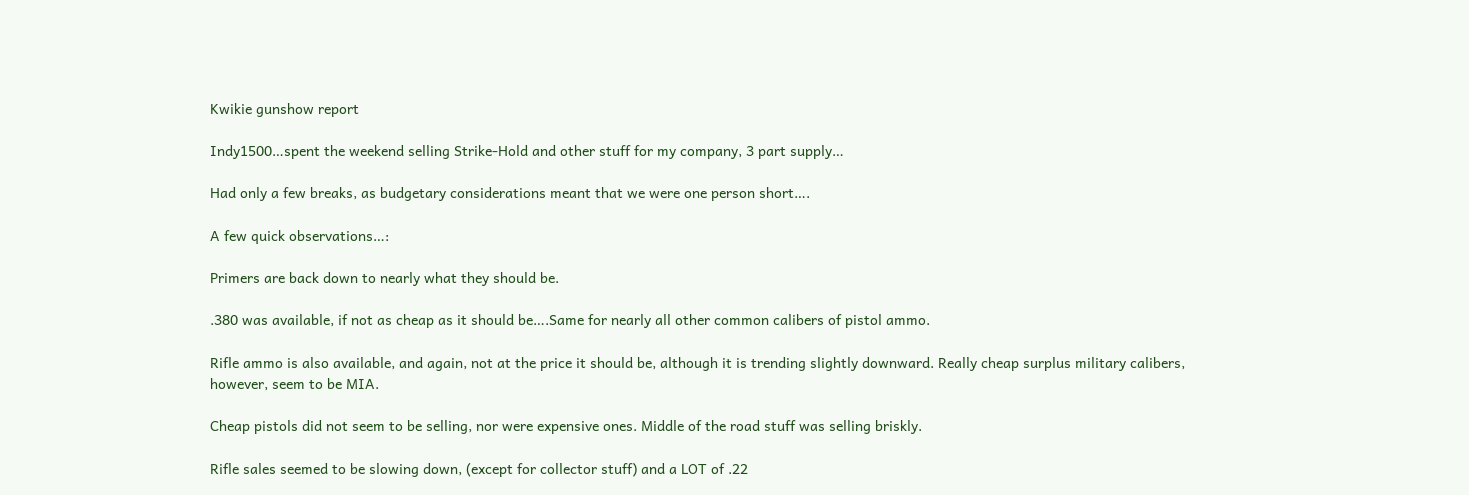Kwikie gunshow report

Indy1500…spent the weekend selling Strike-Hold and other stuff for my company, 3 part supply…

Had only a few breaks, as budgetary considerations meant that we were one person short….

A few quick observations…:

Primers are back down to nearly what they should be.

.380 was available, if not as cheap as it should be….Same for nearly all other common calibers of pistol ammo.

Rifle ammo is also available, and again, not at the price it should be, although it is trending slightly downward. Really cheap surplus military calibers, however, seem to be MIA.

Cheap pistols did not seem to be selling, nor were expensive ones. Middle of the road stuff was selling briskly.

Rifle sales seemed to be slowing down, (except for collector stuff) and a LOT of .22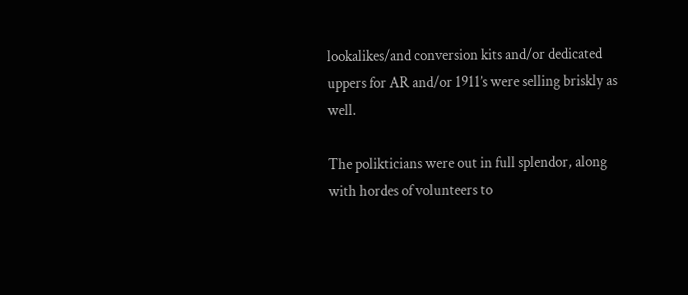lookalikes/and conversion kits and/or dedicated uppers for AR and/or 1911’s were selling briskly as well.

The polikticians were out in full splendor, along with hordes of volunteers to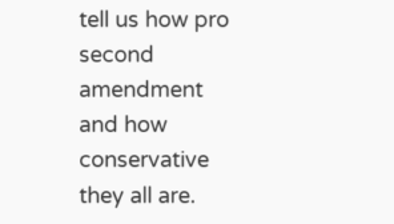tell us how pro second amendment and how conservative they all are.